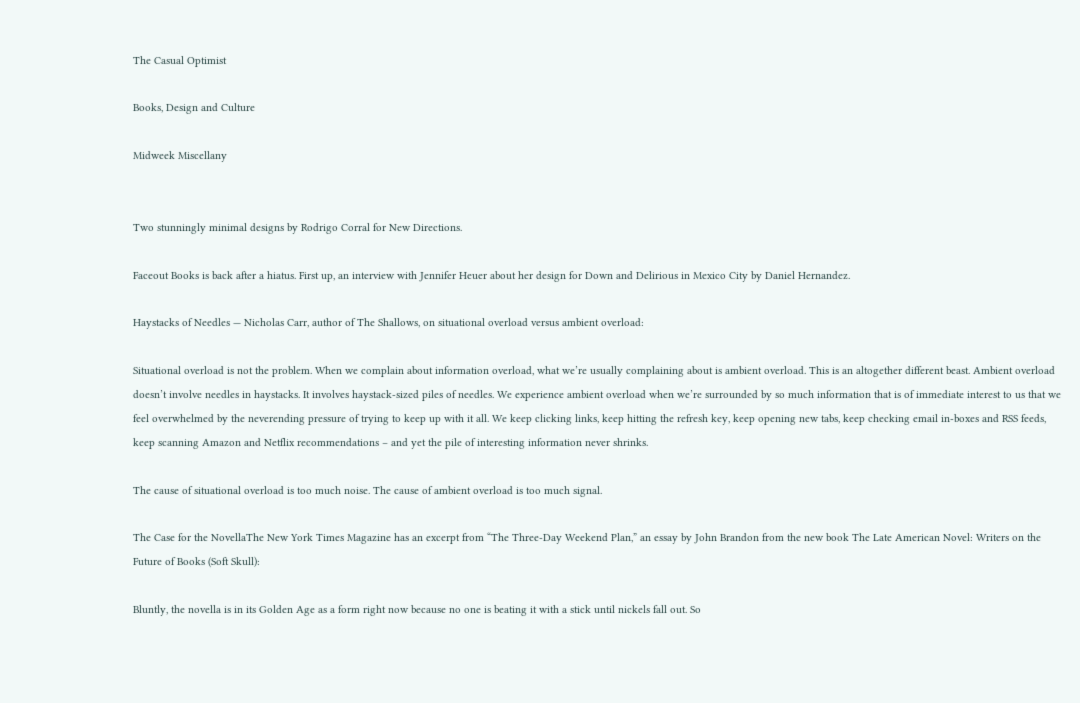The Casual Optimist

Books, Design and Culture

Midweek Miscellany


Two stunningly minimal designs by Rodrigo Corral for New Directions.

Faceout Books is back after a hiatus. First up, an interview with Jennifer Heuer about her design for Down and Delirious in Mexico City by Daniel Hernandez.

Haystacks of Needles — Nicholas Carr, author of The Shallows, on situational overload versus ambient overload:

Situational overload is not the problem. When we complain about information overload, what we’re usually complaining about is ambient overload. This is an altogether different beast. Ambient overload doesn’t involve needles in haystacks. It involves haystack-sized piles of needles. We experience ambient overload when we’re surrounded by so much information that is of immediate interest to us that we feel overwhelmed by the neverending pressure of trying to keep up with it all. We keep clicking links, keep hitting the refresh key, keep opening new tabs, keep checking email in-boxes and RSS feeds, keep scanning Amazon and Netflix recommendations – and yet the pile of interesting information never shrinks.

The cause of situational overload is too much noise. The cause of ambient overload is too much signal.

The Case for the NovellaThe New York Times Magazine has an excerpt from “The Three-Day Weekend Plan,” an essay by John Brandon from the new book The Late American Novel: Writers on the Future of Books (Soft Skull):

Bluntly, the novella is in its Golden Age as a form right now because no one is beating it with a stick until nickels fall out. So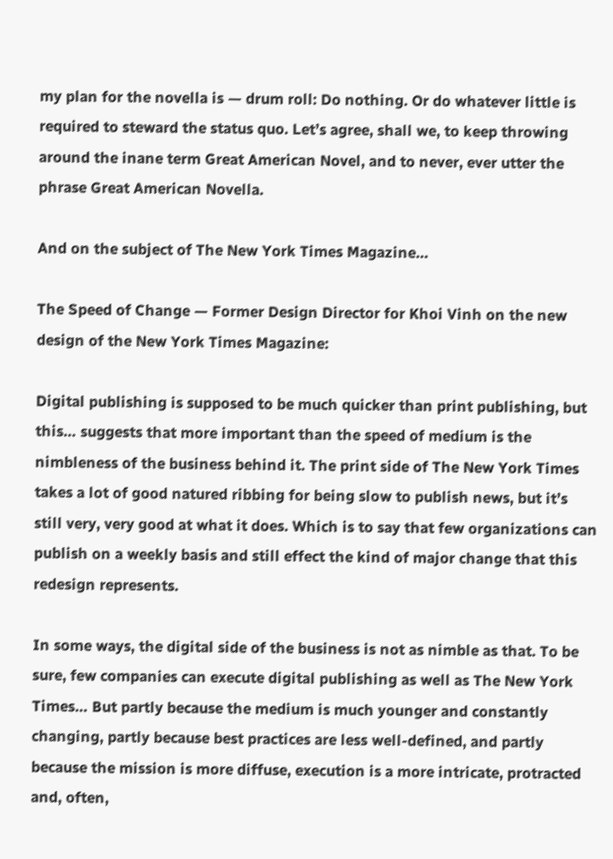my plan for the novella is — drum roll: Do nothing. Or do whatever little is required to steward the status quo. Let’s agree, shall we, to keep throwing around the inane term Great American Novel, and to never, ever utter the phrase Great American Novella.

And on the subject of The New York Times Magazine…

The Speed of Change — Former Design Director for Khoi Vinh on the new design of the New York Times Magazine:

Digital publishing is supposed to be much quicker than print publishing, but this… suggests that more important than the speed of medium is the nimbleness of the business behind it. The print side of The New York Times takes a lot of good natured ribbing for being slow to publish news, but it’s still very, very good at what it does. Which is to say that few organizations can publish on a weekly basis and still effect the kind of major change that this redesign represents.

In some ways, the digital side of the business is not as nimble as that. To be sure, few companies can execute digital publishing as well as The New York Times… But partly because the medium is much younger and constantly changing, partly because best practices are less well-defined, and partly because the mission is more diffuse, execution is a more intricate, protracted and, often,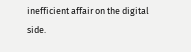inefficient affair on the digital side.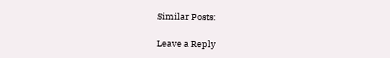Similar Posts:

Leave a Reply